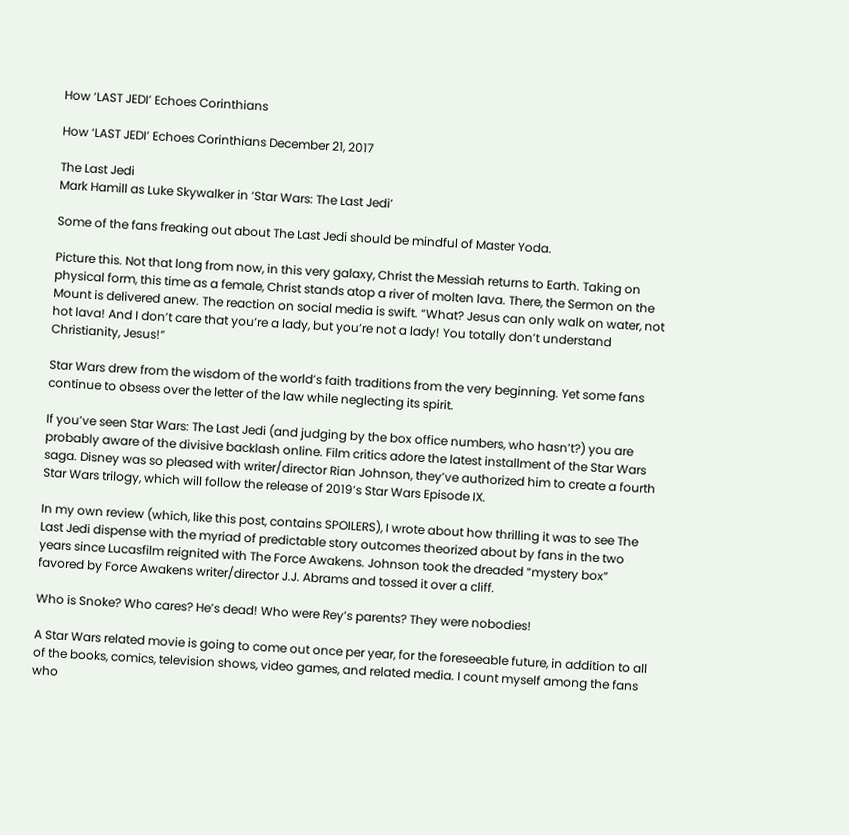How ‘LAST JEDI’ Echoes Corinthians

How ‘LAST JEDI’ Echoes Corinthians December 21, 2017

The Last Jedi
Mark Hamill as Luke Skywalker in ‘Star Wars: The Last Jedi’

Some of the fans freaking out about The Last Jedi should be mindful of Master Yoda.

Picture this. Not that long from now, in this very galaxy, Christ the Messiah returns to Earth. Taking on physical form, this time as a female, Christ stands atop a river of molten lava. There, the Sermon on the Mount is delivered anew. The reaction on social media is swift. “What? Jesus can only walk on water, not hot lava! And I don’t care that you’re a lady, but you’re not a lady! You totally don’t understand Christianity, Jesus!”

Star Wars drew from the wisdom of the world’s faith traditions from the very beginning. Yet some fans continue to obsess over the letter of the law while neglecting its spirit.

If you’ve seen Star Wars: The Last Jedi (and judging by the box office numbers, who hasn’t?) you are probably aware of the divisive backlash online. Film critics adore the latest installment of the Star Wars saga. Disney was so pleased with writer/director Rian Johnson, they’ve authorized him to create a fourth Star Wars trilogy, which will follow the release of 2019’s Star Wars Episode IX.

In my own review (which, like this post, contains SPOILERS), I wrote about how thrilling it was to see The Last Jedi dispense with the myriad of predictable story outcomes theorized about by fans in the two years since Lucasfilm reignited with The Force Awakens. Johnson took the dreaded “mystery box” favored by Force Awakens writer/director J.J. Abrams and tossed it over a cliff.

Who is Snoke? Who cares? He’s dead! Who were Rey’s parents? They were nobodies!

A Star Wars related movie is going to come out once per year, for the foreseeable future, in addition to all of the books, comics, television shows, video games, and related media. I count myself among the fans who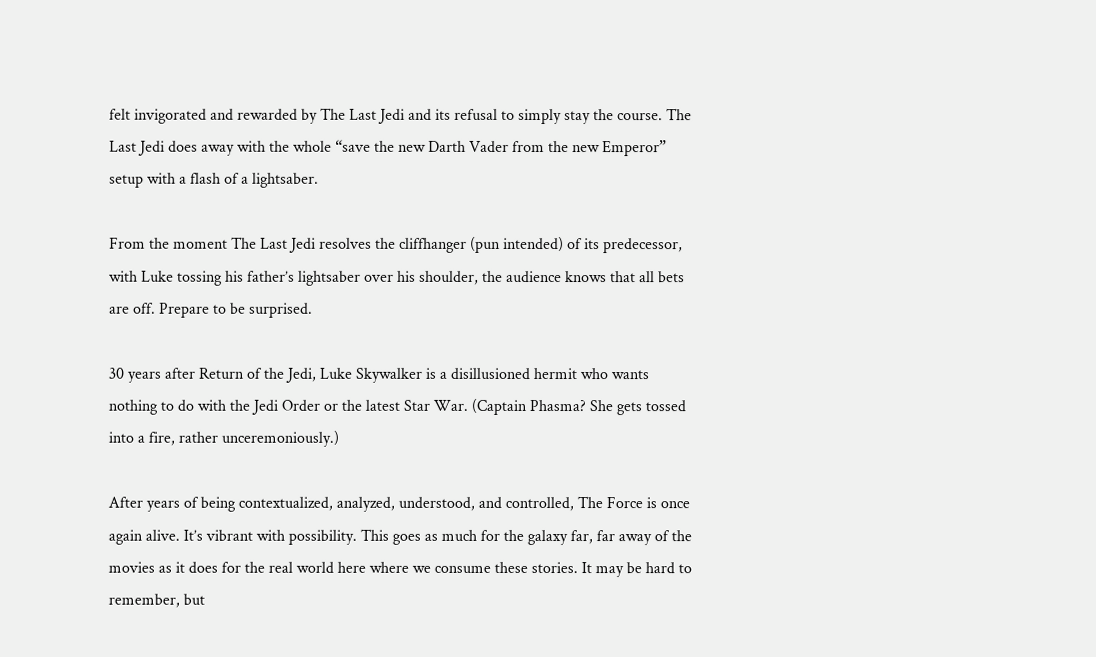felt invigorated and rewarded by The Last Jedi and its refusal to simply stay the course. The Last Jedi does away with the whole “save the new Darth Vader from the new Emperor” setup with a flash of a lightsaber.

From the moment The Last Jedi resolves the cliffhanger (pun intended) of its predecessor, with Luke tossing his father’s lightsaber over his shoulder, the audience knows that all bets are off. Prepare to be surprised.

30 years after Return of the Jedi, Luke Skywalker is a disillusioned hermit who wants nothing to do with the Jedi Order or the latest Star War. (Captain Phasma? She gets tossed into a fire, rather unceremoniously.)

After years of being contextualized, analyzed, understood, and controlled, The Force is once again alive. It’s vibrant with possibility. This goes as much for the galaxy far, far away of the movies as it does for the real world here where we consume these stories. It may be hard to remember, but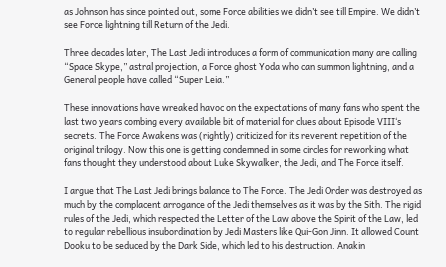as Johnson has since pointed out, some Force abilities we didn’t see till Empire. We didn’t see Force lightning till Return of the Jedi.

Three decades later, The Last Jedi introduces a form of communication many are calling “Space Skype,” astral projection, a Force ghost Yoda who can summon lightning, and a General people have called “Super Leia.”

These innovations have wreaked havoc on the expectations of many fans who spent the last two years combing every available bit of material for clues about Episode VIII‘s secrets. The Force Awakens was (rightly) criticized for its reverent repetition of the original trilogy. Now this one is getting condemned in some circles for reworking what fans thought they understood about Luke Skywalker, the Jedi, and The Force itself.

I argue that The Last Jedi brings balance to The Force. The Jedi Order was destroyed as much by the complacent arrogance of the Jedi themselves as it was by the Sith. The rigid rules of the Jedi, which respected the Letter of the Law above the Spirit of the Law, led to regular rebellious insubordination by Jedi Masters like Qui-Gon Jinn. It allowed Count Dooku to be seduced by the Dark Side, which led to his destruction. Anakin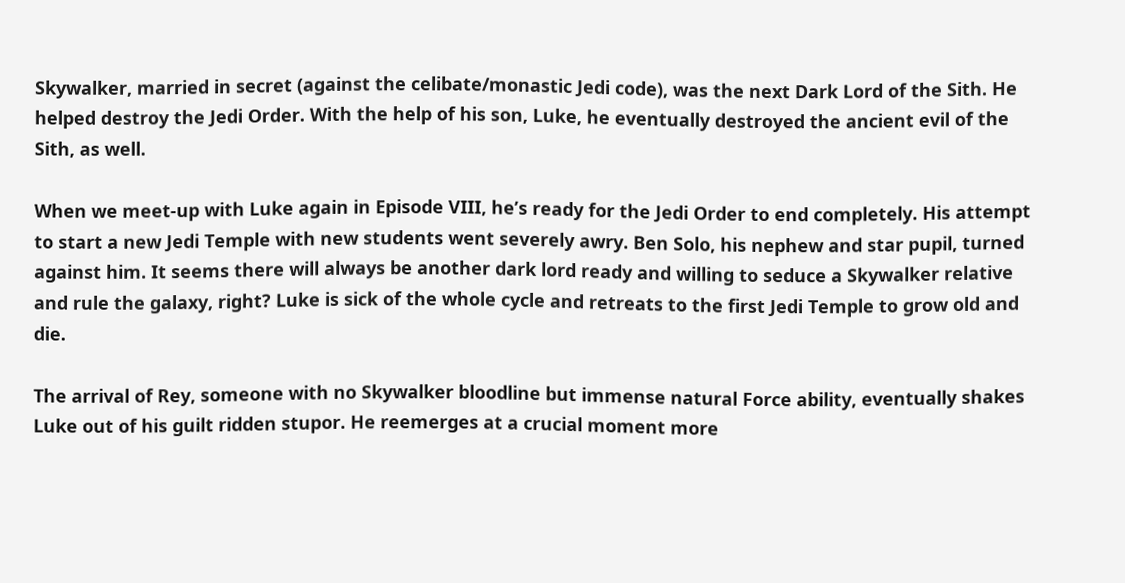Skywalker, married in secret (against the celibate/monastic Jedi code), was the next Dark Lord of the Sith. He helped destroy the Jedi Order. With the help of his son, Luke, he eventually destroyed the ancient evil of the Sith, as well.

When we meet-up with Luke again in Episode VIII, he’s ready for the Jedi Order to end completely. His attempt to start a new Jedi Temple with new students went severely awry. Ben Solo, his nephew and star pupil, turned against him. It seems there will always be another dark lord ready and willing to seduce a Skywalker relative and rule the galaxy, right? Luke is sick of the whole cycle and retreats to the first Jedi Temple to grow old and die.

The arrival of Rey, someone with no Skywalker bloodline but immense natural Force ability, eventually shakes Luke out of his guilt ridden stupor. He reemerges at a crucial moment more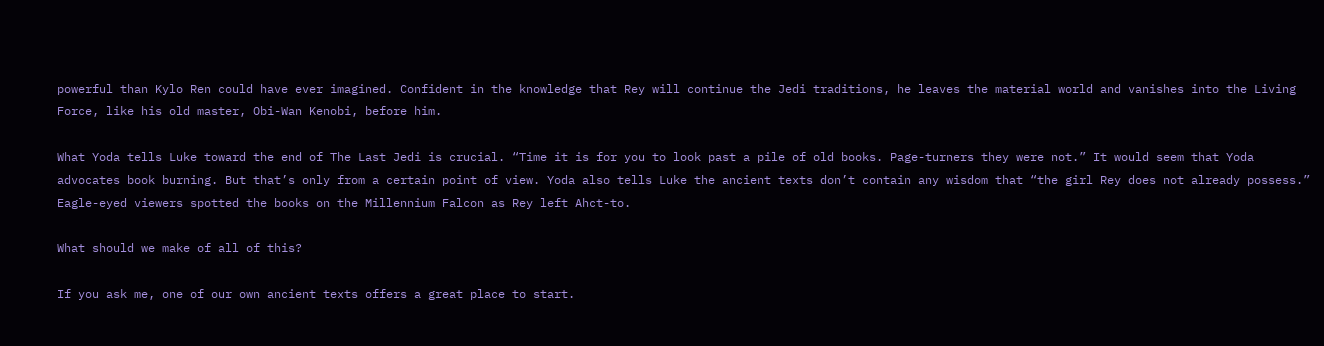powerful than Kylo Ren could have ever imagined. Confident in the knowledge that Rey will continue the Jedi traditions, he leaves the material world and vanishes into the Living Force, like his old master, Obi-Wan Kenobi, before him.

What Yoda tells Luke toward the end of The Last Jedi is crucial. “Time it is for you to look past a pile of old books. Page-turners they were not.” It would seem that Yoda advocates book burning. But that’s only from a certain point of view. Yoda also tells Luke the ancient texts don’t contain any wisdom that “the girl Rey does not already possess.” Eagle-eyed viewers spotted the books on the Millennium Falcon as Rey left Ahct-to.

What should we make of all of this?

If you ask me, one of our own ancient texts offers a great place to start.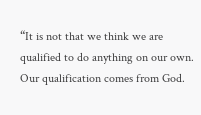“It is not that we think we are qualified to do anything on our own. Our qualification comes from God.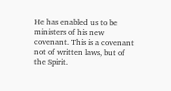He has enabled us to be ministers of his new covenant. This is a covenant not of written laws, but of the Spirit.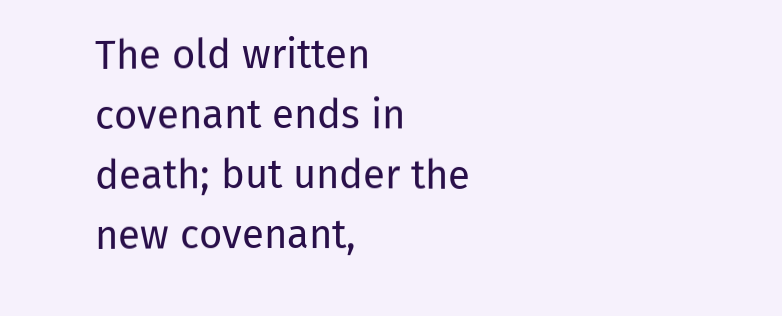The old written covenant ends in death; but under the new covenant,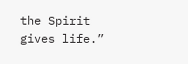the Spirit gives life.”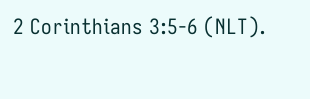2 Corinthians 3:5-6 (NLT).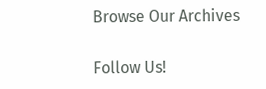Browse Our Archives

Follow Us!